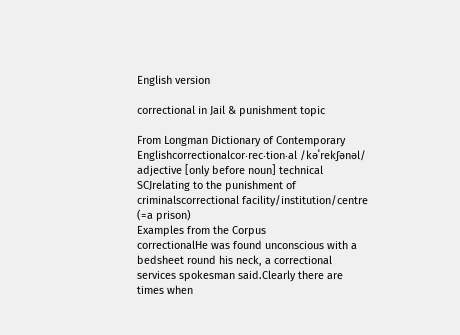English version

correctional in Jail & punishment topic

From Longman Dictionary of Contemporary Englishcorrectionalcor‧rec‧tion‧al /kəˈrekʃənəl/ adjective [only before noun] technical  SCJrelating to the punishment of criminalscorrectional facility/institution/centre (=a prison)
Examples from the Corpus
correctionalHe was found unconscious with a bedsheet round his neck, a correctional services spokesman said.Clearly there are times when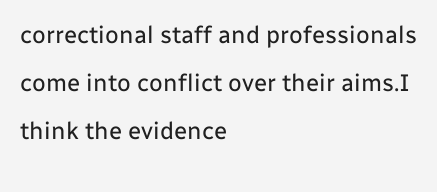correctional staff and professionals come into conflict over their aims.I think the evidence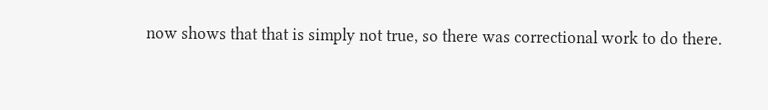now shows that that is simply not true, so there was correctional work to do there.